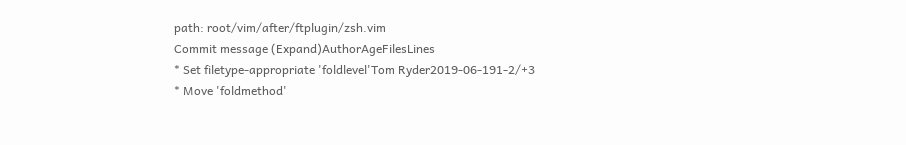path: root/vim/after/ftplugin/zsh.vim
Commit message (Expand)AuthorAgeFilesLines
* Set filetype-appropriate 'foldlevel'Tom Ryder2019-06-191-2/+3
* Move 'foldmethod'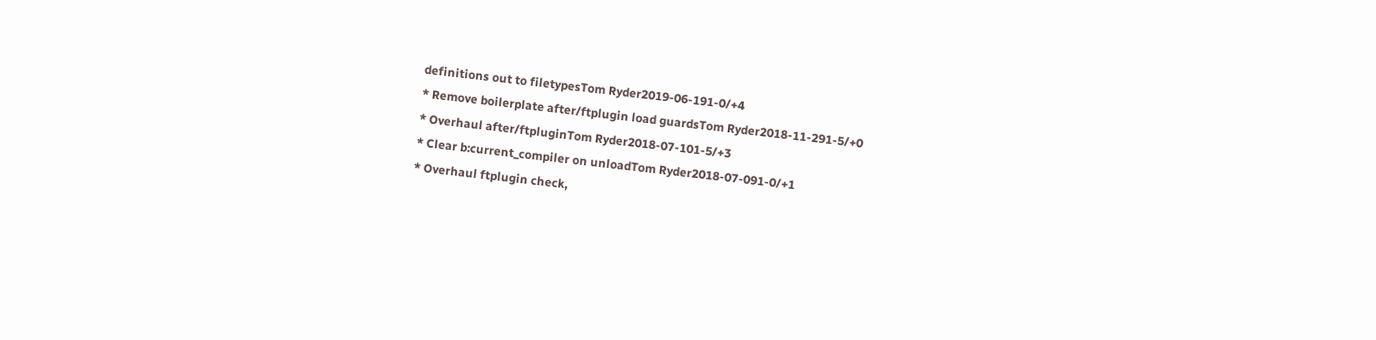definitions out to filetypesTom Ryder2019-06-191-0/+4
* Remove boilerplate after/ftplugin load guardsTom Ryder2018-11-291-5/+0
* Overhaul after/ftpluginTom Ryder2018-07-101-5/+3
* Clear b:current_compiler on unloadTom Ryder2018-07-091-0/+1
* Overhaul ftplugin check,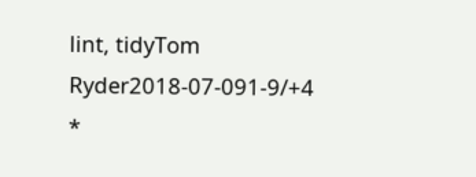lint, tidyTom Ryder2018-07-091-9/+4
*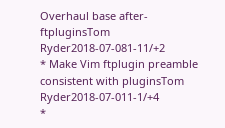Overhaul base after-ftpluginsTom Ryder2018-07-081-11/+2
* Make Vim ftplugin preamble consistent with pluginsTom Ryder2018-07-011-1/+4
*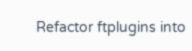Refactor ftplugins into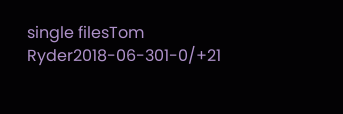single filesTom Ryder2018-06-301-0/+21